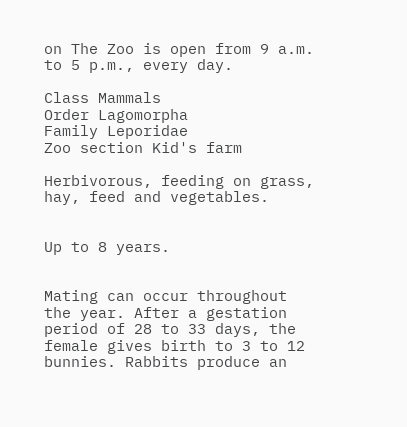on The Zoo is open from 9 a.m. to 5 p.m., every day.

Class Mammals
Order Lagomorpha
Family Leporidae
Zoo section Kid's farm

Herbivorous, feeding on grass, hay, feed and vegetables.


Up to 8 years.


Mating can occur throughout the year. After a gestation period of 28 to 33 days, the female gives birth to 3 to 12 bunnies. Rabbits produce an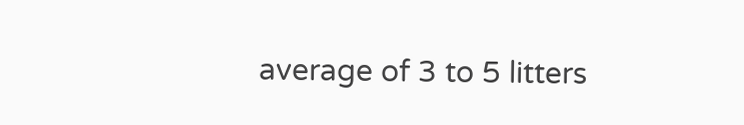average of 3 to 5 litters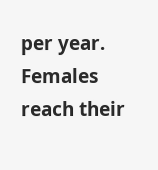per year. Females reach their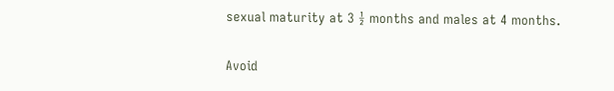sexual maturity at 3 ½ months and males at 4 months.

Avoid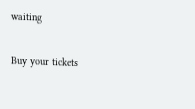waiting

Buy your tickets